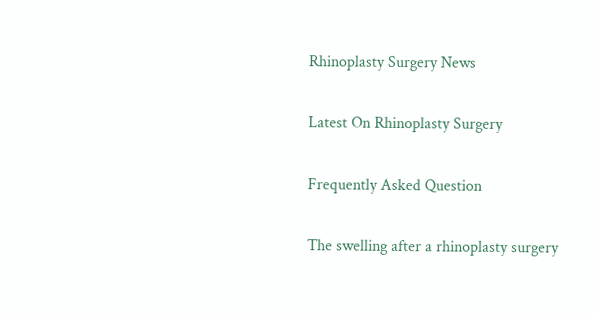Rhinoplasty Surgery News

Latest On Rhinoplasty Surgery

Frequently Asked Question

The swelling after a rhinoplasty surgery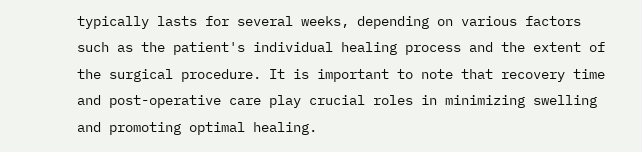typically lasts for several weeks, depending on various factors such as the patient's individual healing process and the extent of the surgical procedure. It is important to note that recovery time and post-operative care play crucial roles in minimizing swelling and promoting optimal healing.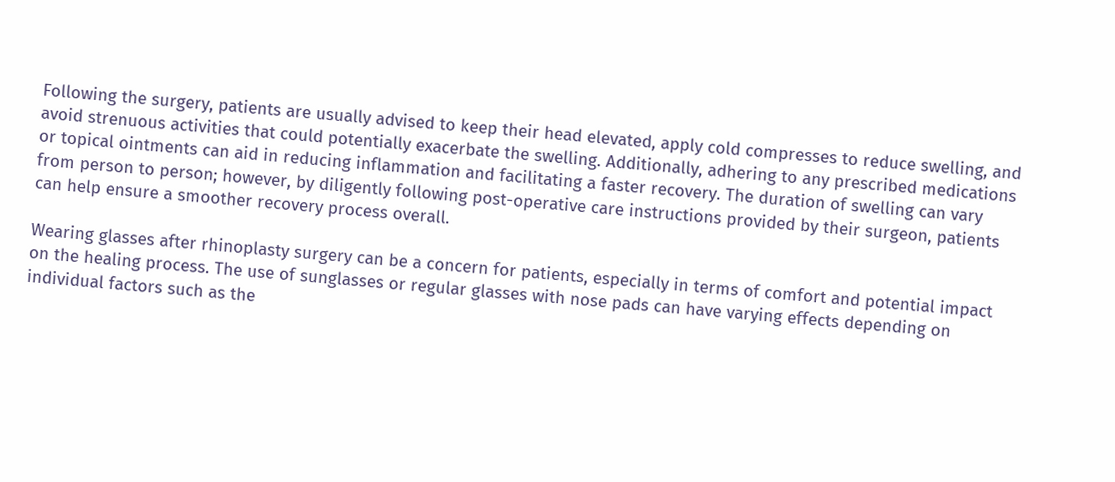Following the surgery, patients are usually advised to keep their head elevated, apply cold compresses to reduce swelling, and avoid strenuous activities that could potentially exacerbate the swelling. Additionally, adhering to any prescribed medications or topical ointments can aid in reducing inflammation and facilitating a faster recovery. The duration of swelling can vary from person to person; however, by diligently following post-operative care instructions provided by their surgeon, patients can help ensure a smoother recovery process overall.

Wearing glasses after rhinoplasty surgery can be a concern for patients, especially in terms of comfort and potential impact on the healing process. The use of sunglasses or regular glasses with nose pads can have varying effects depending on individual factors such as the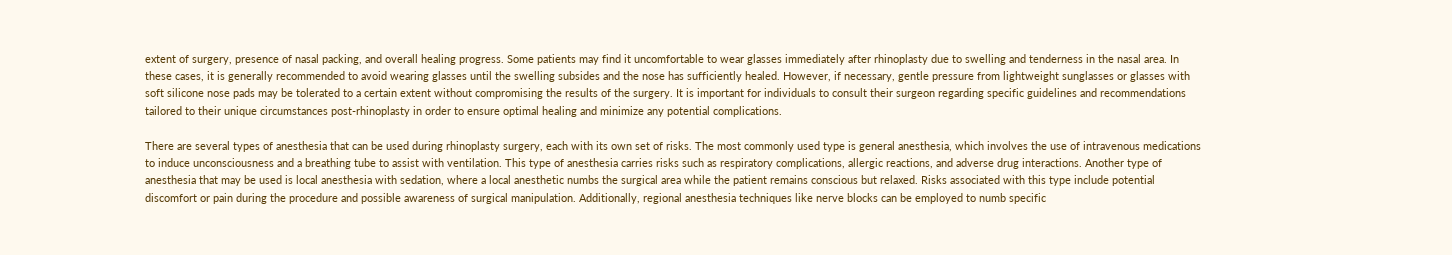extent of surgery, presence of nasal packing, and overall healing progress. Some patients may find it uncomfortable to wear glasses immediately after rhinoplasty due to swelling and tenderness in the nasal area. In these cases, it is generally recommended to avoid wearing glasses until the swelling subsides and the nose has sufficiently healed. However, if necessary, gentle pressure from lightweight sunglasses or glasses with soft silicone nose pads may be tolerated to a certain extent without compromising the results of the surgery. It is important for individuals to consult their surgeon regarding specific guidelines and recommendations tailored to their unique circumstances post-rhinoplasty in order to ensure optimal healing and minimize any potential complications.

There are several types of anesthesia that can be used during rhinoplasty surgery, each with its own set of risks. The most commonly used type is general anesthesia, which involves the use of intravenous medications to induce unconsciousness and a breathing tube to assist with ventilation. This type of anesthesia carries risks such as respiratory complications, allergic reactions, and adverse drug interactions. Another type of anesthesia that may be used is local anesthesia with sedation, where a local anesthetic numbs the surgical area while the patient remains conscious but relaxed. Risks associated with this type include potential discomfort or pain during the procedure and possible awareness of surgical manipulation. Additionally, regional anesthesia techniques like nerve blocks can be employed to numb specific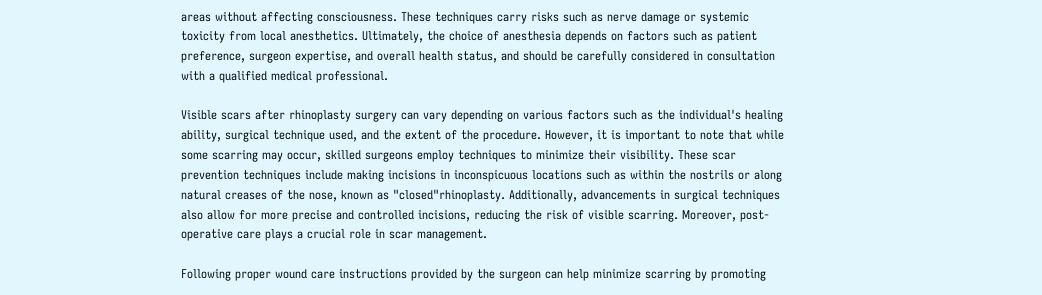areas without affecting consciousness. These techniques carry risks such as nerve damage or systemic toxicity from local anesthetics. Ultimately, the choice of anesthesia depends on factors such as patient preference, surgeon expertise, and overall health status, and should be carefully considered in consultation with a qualified medical professional.

Visible scars after rhinoplasty surgery can vary depending on various factors such as the individual's healing ability, surgical technique used, and the extent of the procedure. However, it is important to note that while some scarring may occur, skilled surgeons employ techniques to minimize their visibility. These scar prevention techniques include making incisions in inconspicuous locations such as within the nostrils or along natural creases of the nose, known as "closed"rhinoplasty. Additionally, advancements in surgical techniques also allow for more precise and controlled incisions, reducing the risk of visible scarring. Moreover, post-operative care plays a crucial role in scar management.

Following proper wound care instructions provided by the surgeon can help minimize scarring by promoting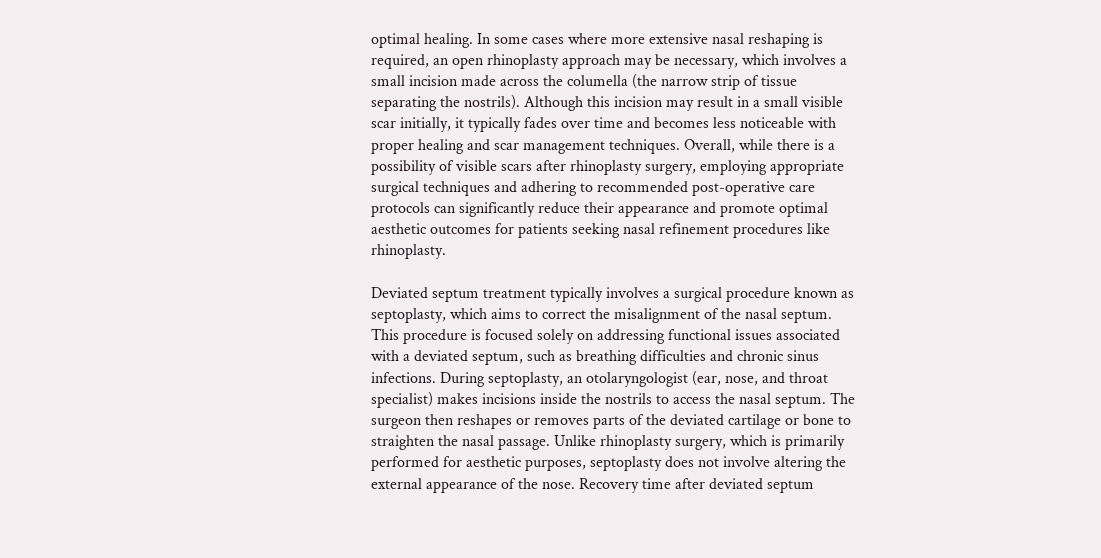optimal healing. In some cases where more extensive nasal reshaping is required, an open rhinoplasty approach may be necessary, which involves a small incision made across the columella (the narrow strip of tissue separating the nostrils). Although this incision may result in a small visible scar initially, it typically fades over time and becomes less noticeable with proper healing and scar management techniques. Overall, while there is a possibility of visible scars after rhinoplasty surgery, employing appropriate surgical techniques and adhering to recommended post-operative care protocols can significantly reduce their appearance and promote optimal aesthetic outcomes for patients seeking nasal refinement procedures like rhinoplasty.

Deviated septum treatment typically involves a surgical procedure known as septoplasty, which aims to correct the misalignment of the nasal septum. This procedure is focused solely on addressing functional issues associated with a deviated septum, such as breathing difficulties and chronic sinus infections. During septoplasty, an otolaryngologist (ear, nose, and throat specialist) makes incisions inside the nostrils to access the nasal septum. The surgeon then reshapes or removes parts of the deviated cartilage or bone to straighten the nasal passage. Unlike rhinoplasty surgery, which is primarily performed for aesthetic purposes, septoplasty does not involve altering the external appearance of the nose. Recovery time after deviated septum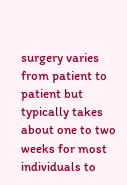surgery varies from patient to patient but typically takes about one to two weeks for most individuals to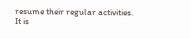resume their regular activities. It is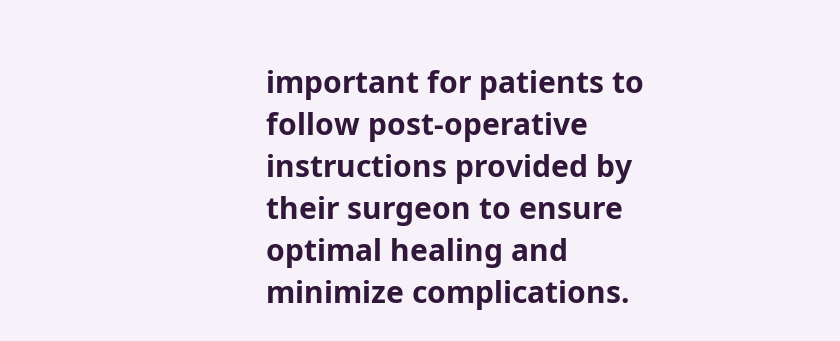important for patients to follow post-operative instructions provided by their surgeon to ensure optimal healing and minimize complications.